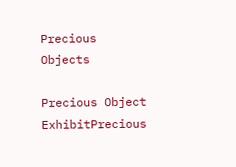Precious Objects

Precious Object ExhibitPrecious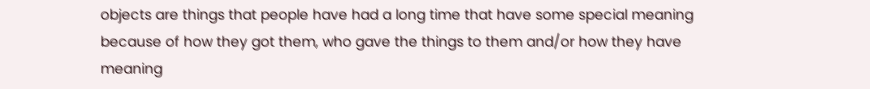objects are things that people have had a long time that have some special meaning because of how they got them, who gave the things to them and/or how they have meaning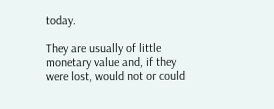today.

They are usually of little monetary value and, if they were lost, would not or could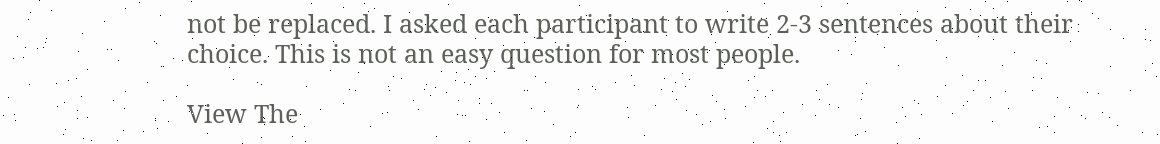not be replaced. I asked each participant to write 2-3 sentences about their choice. This is not an easy question for most people.

View The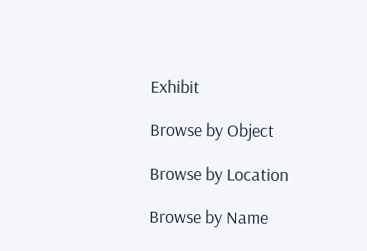Exhibit

Browse by Object

Browse by Location

Browse by Name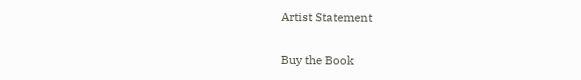Artist Statement

Buy the Book